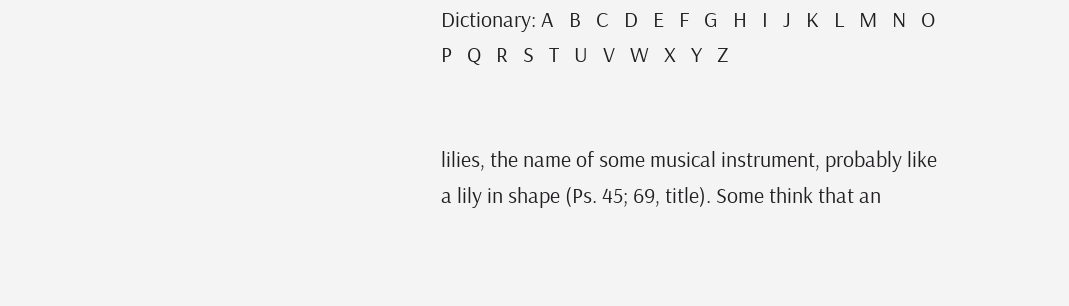Dictionary: A   B   C   D   E   F   G   H   I   J   K   L   M   N   O   P   Q   R   S   T   U   V   W   X   Y   Z


lilies, the name of some musical instrument, probably like a lily in shape (Ps. 45; 69, title). Some think that an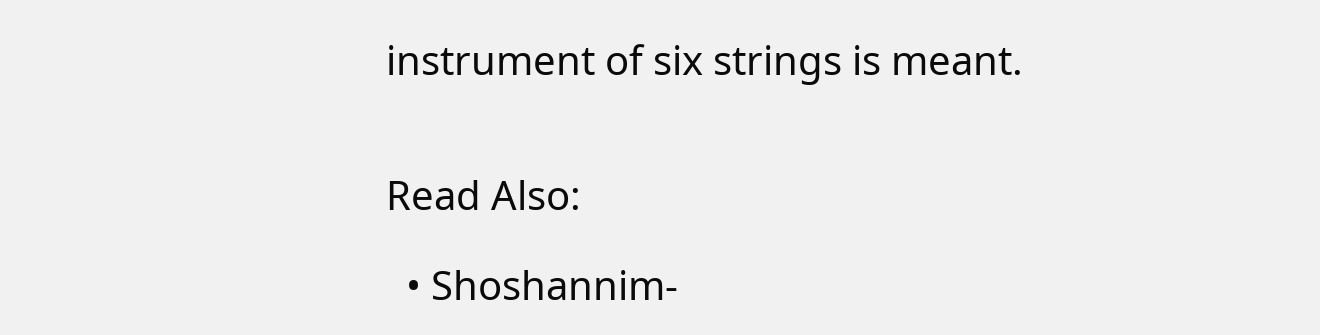instrument of six strings is meant.


Read Also:

  • Shoshannim-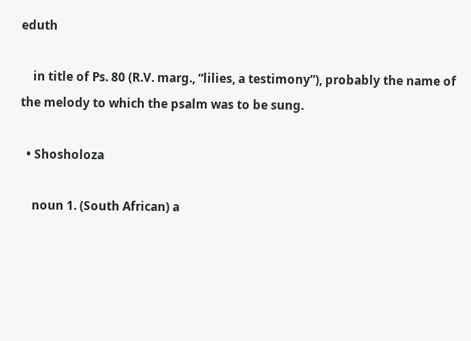eduth

    in title of Ps. 80 (R.V. marg., “lilies, a testimony”), probably the name of the melody to which the psalm was to be sung.

  • Shosholoza

    noun 1. (South African) a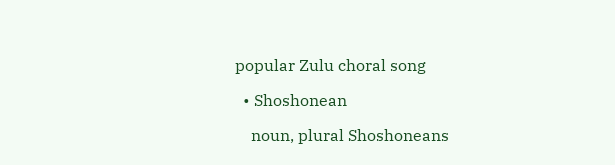popular Zulu choral song

  • Shoshonean

    noun, plural Shoshoneans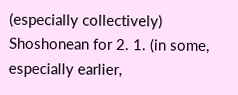(especially collectively) Shoshonean for 2. 1. (in some, especially earlier,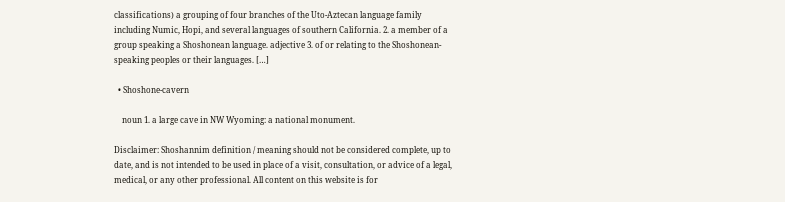classifications) a grouping of four branches of the Uto-Aztecan language family including Numic, Hopi, and several languages of southern California. 2. a member of a group speaking a Shoshonean language. adjective 3. of or relating to the Shoshonean-speaking peoples or their languages. […]

  • Shoshone-cavern

    noun 1. a large cave in NW Wyoming: a national monument.

Disclaimer: Shoshannim definition / meaning should not be considered complete, up to date, and is not intended to be used in place of a visit, consultation, or advice of a legal, medical, or any other professional. All content on this website is for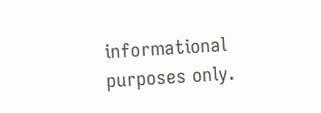informational purposes only.